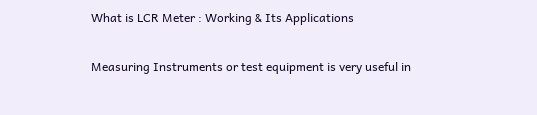What is LCR Meter : Working & Its Applications

Measuring Instruments or test equipment is very useful in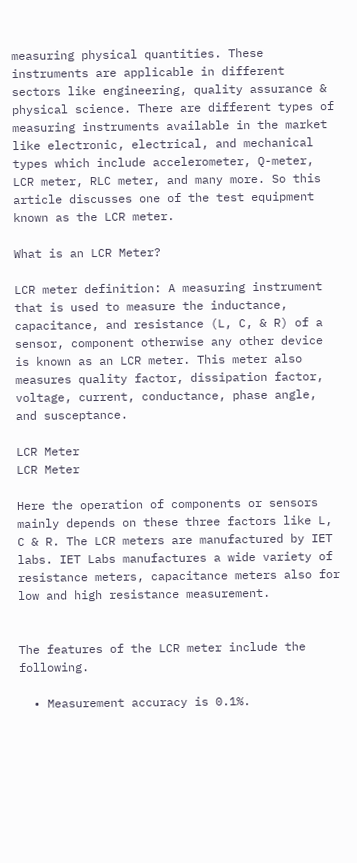measuring physical quantities. These instruments are applicable in different sectors like engineering, quality assurance & physical science. There are different types of measuring instruments available in the market like electronic, electrical, and mechanical types which include accelerometer, Q-meter, LCR meter, RLC meter, and many more. So this article discusses one of the test equipment known as the LCR meter.

What is an LCR Meter?

LCR meter definition: A measuring instrument that is used to measure the inductance, capacitance, and resistance (L, C, & R) of a sensor, component otherwise any other device is known as an LCR meter. This meter also measures quality factor, dissipation factor, voltage, current, conductance, phase angle, and susceptance.

LCR Meter
LCR Meter

Here the operation of components or sensors mainly depends on these three factors like L, C & R. The LCR meters are manufactured by IET labs. IET Labs manufactures a wide variety of resistance meters, capacitance meters also for low and high resistance measurement.


The features of the LCR meter include the following.

  • Measurement accuracy is 0.1%.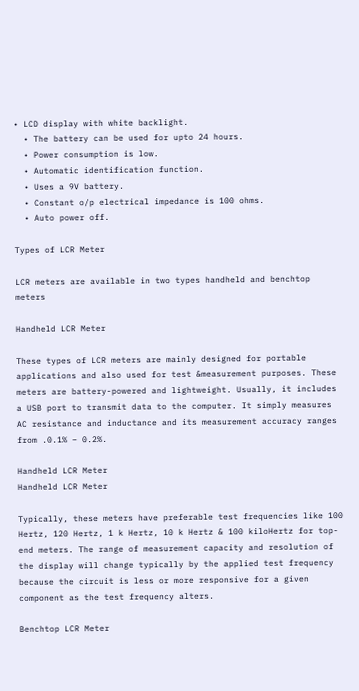• LCD display with white backlight.
  • The battery can be used for upto 24 hours.
  • Power consumption is low.
  • Automatic identification function.
  • Uses a 9V battery.
  • Constant o/p electrical impedance is 100 ohms.
  • Auto power off.

Types of LCR Meter

LCR meters are available in two types handheld and benchtop meters

Handheld LCR Meter

These types of LCR meters are mainly designed for portable applications and also used for test &measurement purposes. These meters are battery-powered and lightweight. Usually, it includes a USB port to transmit data to the computer. It simply measures AC resistance and inductance and its measurement accuracy ranges from .0.1% – 0.2%.

Handheld LCR Meter
Handheld LCR Meter

Typically, these meters have preferable test frequencies like 100 Hertz, 120 Hertz, 1 k Hertz, 10 k Hertz & 100 kiloHertz for top-end meters. The range of measurement capacity and resolution of the display will change typically by the applied test frequency because the circuit is less or more responsive for a given component as the test frequency alters.

Benchtop LCR Meter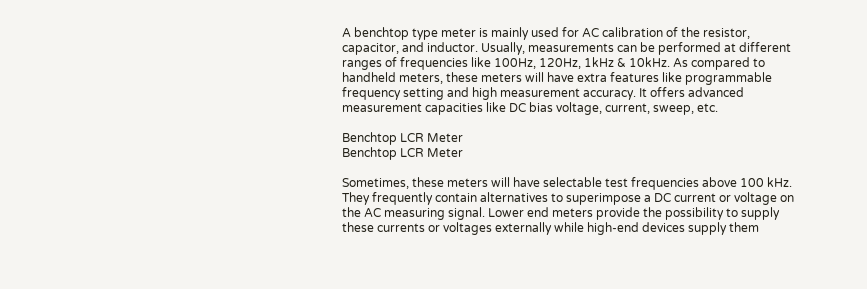A benchtop type meter is mainly used for AC calibration of the resistor, capacitor, and inductor. Usually, measurements can be performed at different ranges of frequencies like 100Hz, 120Hz, 1kHz & 10kHz. As compared to handheld meters, these meters will have extra features like programmable frequency setting and high measurement accuracy. It offers advanced measurement capacities like DC bias voltage, current, sweep, etc.

Benchtop LCR Meter
Benchtop LCR Meter

Sometimes, these meters will have selectable test frequencies above 100 kHz. They frequently contain alternatives to superimpose a DC current or voltage on the AC measuring signal. Lower end meters provide the possibility to supply these currents or voltages externally while high-end devices supply them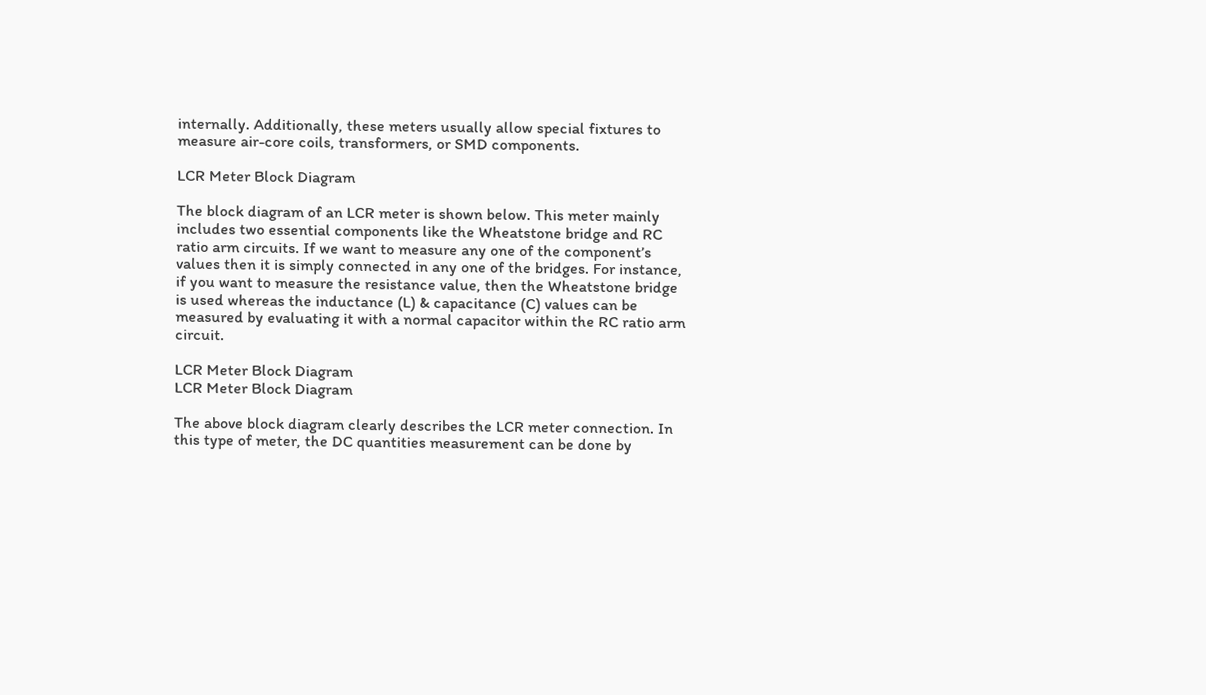internally. Additionally, these meters usually allow special fixtures to measure air-core coils, transformers, or SMD components.

LCR Meter Block Diagram

The block diagram of an LCR meter is shown below. This meter mainly includes two essential components like the Wheatstone bridge and RC ratio arm circuits. If we want to measure any one of the component’s values then it is simply connected in any one of the bridges. For instance, if you want to measure the resistance value, then the Wheatstone bridge is used whereas the inductance (L) & capacitance (C) values can be measured by evaluating it with a normal capacitor within the RC ratio arm circuit.

LCR Meter Block Diagram
LCR Meter Block Diagram

The above block diagram clearly describes the LCR meter connection. In this type of meter, the DC quantities measurement can be done by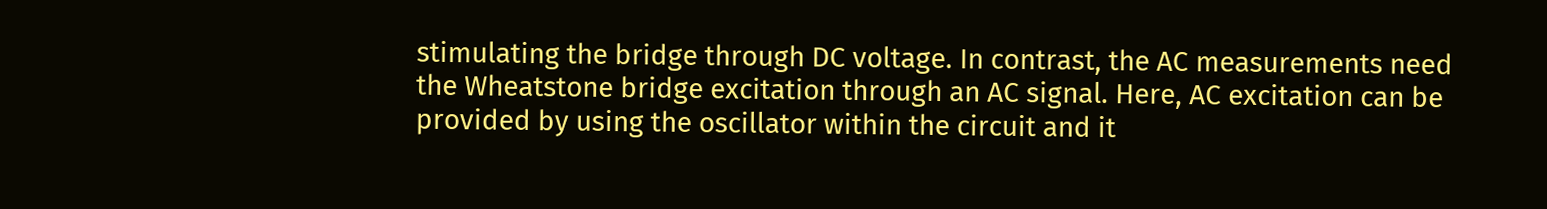stimulating the bridge through DC voltage. In contrast, the AC measurements need the Wheatstone bridge excitation through an AC signal. Here, AC excitation can be provided by using the oscillator within the circuit and it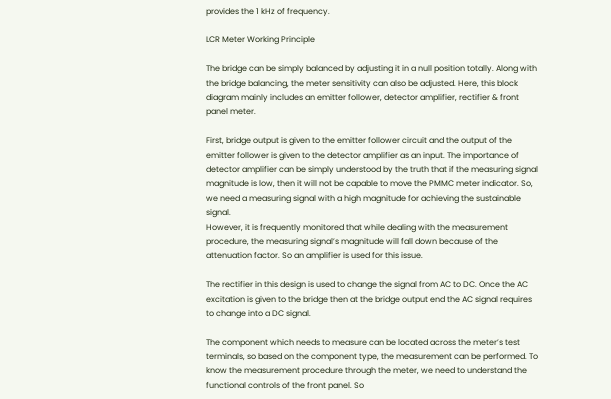provides the 1 kHz of frequency.

LCR Meter Working Principle

The bridge can be simply balanced by adjusting it in a null position totally. Along with the bridge balancing, the meter sensitivity can also be adjusted. Here, this block diagram mainly includes an emitter follower, detector amplifier, rectifier & front panel meter.

First, bridge output is given to the emitter follower circuit and the output of the emitter follower is given to the detector amplifier as an input. The importance of detector amplifier can be simply understood by the truth that if the measuring signal magnitude is low, then it will not be capable to move the PMMC meter indicator. So, we need a measuring signal with a high magnitude for achieving the sustainable signal.
However, it is frequently monitored that while dealing with the measurement procedure, the measuring signal’s magnitude will fall down because of the attenuation factor. So an amplifier is used for this issue.

The rectifier in this design is used to change the signal from AC to DC. Once the AC excitation is given to the bridge then at the bridge output end the AC signal requires to change into a DC signal.

The component which needs to measure can be located across the meter’s test terminals, so based on the component type, the measurement can be performed. To know the measurement procedure through the meter, we need to understand the functional controls of the front panel. So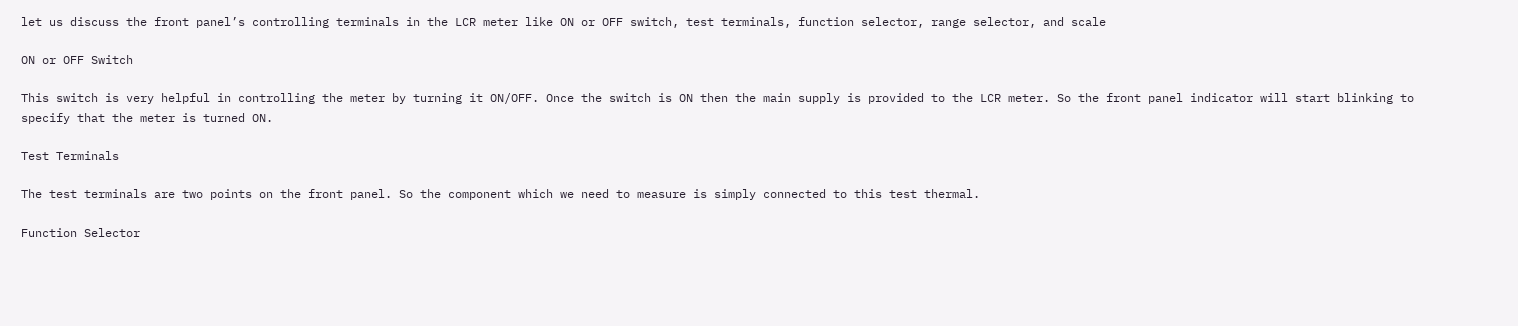let us discuss the front panel’s controlling terminals in the LCR meter like ON or OFF switch, test terminals, function selector, range selector, and scale

ON or OFF Switch

This switch is very helpful in controlling the meter by turning it ON/OFF. Once the switch is ON then the main supply is provided to the LCR meter. So the front panel indicator will start blinking to specify that the meter is turned ON.

Test Terminals

The test terminals are two points on the front panel. So the component which we need to measure is simply connected to this test thermal.

Function Selector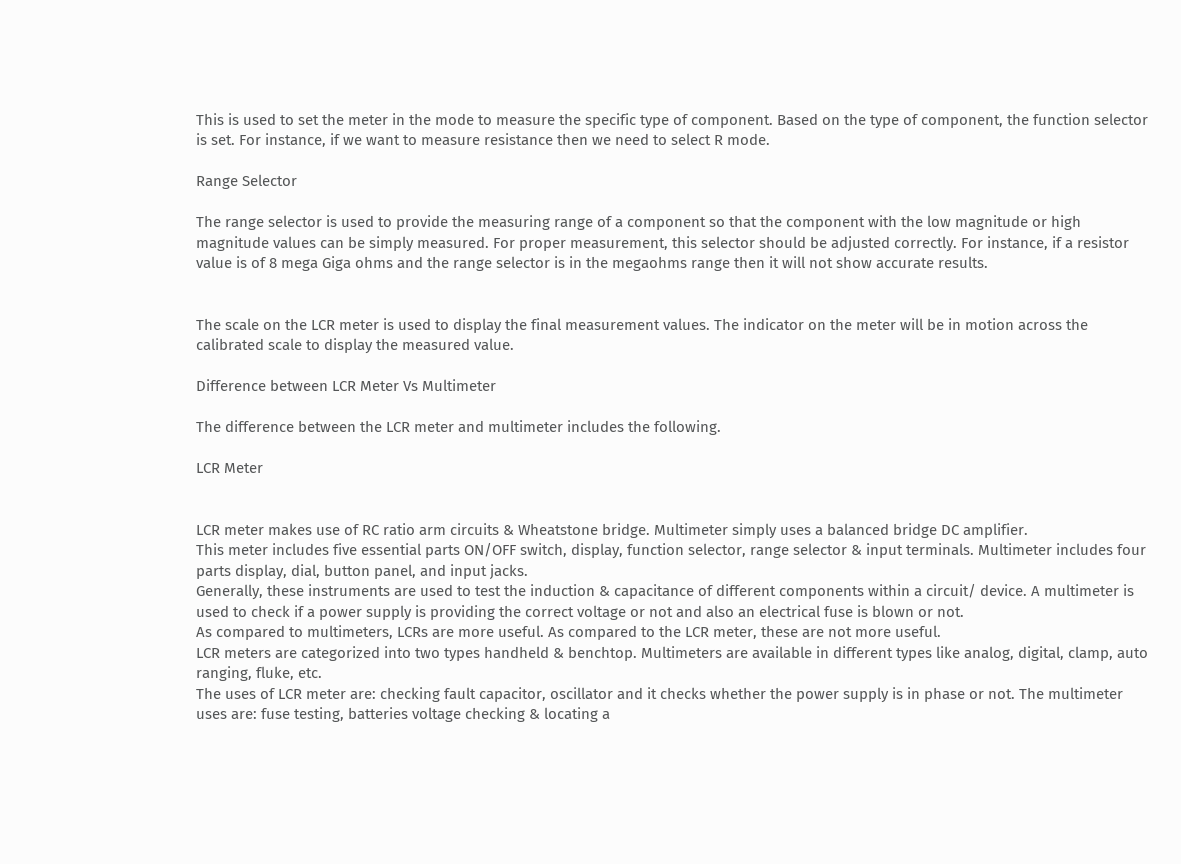This is used to set the meter in the mode to measure the specific type of component. Based on the type of component, the function selector is set. For instance, if we want to measure resistance then we need to select R mode.

Range Selector

The range selector is used to provide the measuring range of a component so that the component with the low magnitude or high magnitude values can be simply measured. For proper measurement, this selector should be adjusted correctly. For instance, if a resistor value is of 8 mega Giga ohms and the range selector is in the megaohms range then it will not show accurate results.


The scale on the LCR meter is used to display the final measurement values. The indicator on the meter will be in motion across the calibrated scale to display the measured value.

Difference between LCR Meter Vs Multimeter

The difference between the LCR meter and multimeter includes the following.

LCR Meter


LCR meter makes use of RC ratio arm circuits & Wheatstone bridge. Multimeter simply uses a balanced bridge DC amplifier.
This meter includes five essential parts ON/OFF switch, display, function selector, range selector & input terminals. Multimeter includes four parts display, dial, button panel, and input jacks.
Generally, these instruments are used to test the induction & capacitance of different components within a circuit/ device. A multimeter is used to check if a power supply is providing the correct voltage or not and also an electrical fuse is blown or not.
As compared to multimeters, LCRs are more useful. As compared to the LCR meter, these are not more useful.
LCR meters are categorized into two types handheld & benchtop. Multimeters are available in different types like analog, digital, clamp, auto ranging, fluke, etc.
The uses of LCR meter are: checking fault capacitor, oscillator and it checks whether the power supply is in phase or not. The multimeter uses are: fuse testing, batteries voltage checking & locating a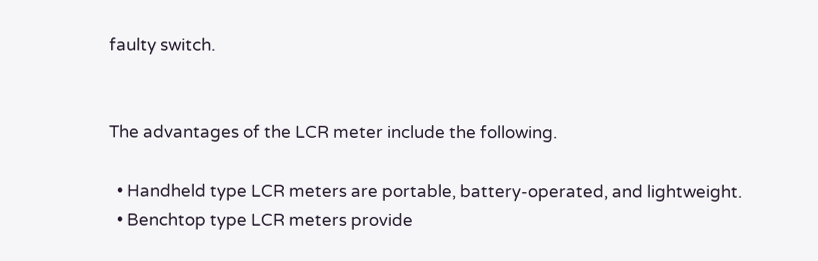faulty switch.


The advantages of the LCR meter include the following.

  • Handheld type LCR meters are portable, battery-operated, and lightweight.
  • Benchtop type LCR meters provide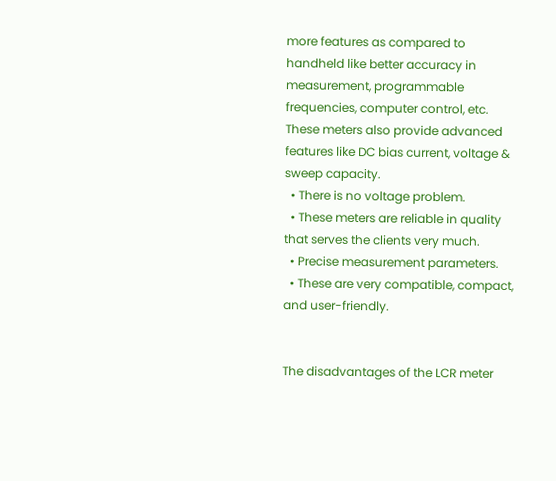more features as compared to handheld like better accuracy in measurement, programmable frequencies, computer control, etc. These meters also provide advanced features like DC bias current, voltage & sweep capacity.
  • There is no voltage problem.
  • These meters are reliable in quality that serves the clients very much.
  • Precise measurement parameters.
  • These are very compatible, compact, and user-friendly.


The disadvantages of the LCR meter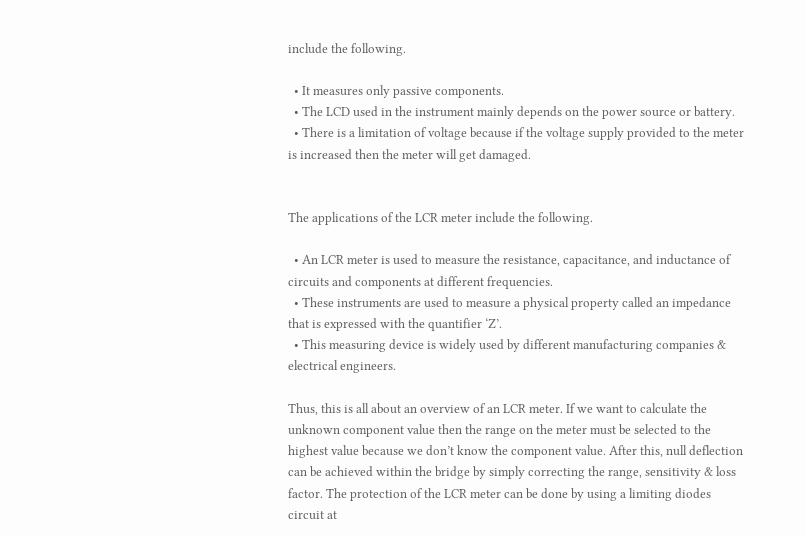include the following.

  • It measures only passive components.
  • The LCD used in the instrument mainly depends on the power source or battery.
  • There is a limitation of voltage because if the voltage supply provided to the meter is increased then the meter will get damaged.


The applications of the LCR meter include the following.

  • An LCR meter is used to measure the resistance, capacitance, and inductance of circuits and components at different frequencies.
  • These instruments are used to measure a physical property called an impedance that is expressed with the quantifier ‘Z’.
  • This measuring device is widely used by different manufacturing companies & electrical engineers.

Thus, this is all about an overview of an LCR meter. If we want to calculate the unknown component value then the range on the meter must be selected to the highest value because we don’t know the component value. After this, null deflection can be achieved within the bridge by simply correcting the range, sensitivity & loss factor. The protection of the LCR meter can be done by using a limiting diodes circuit at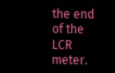the end of the LCR meter.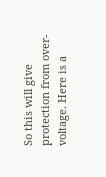So this will give protection from over-voltage. Here is a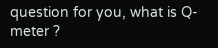question for you, what is Q-meter ?